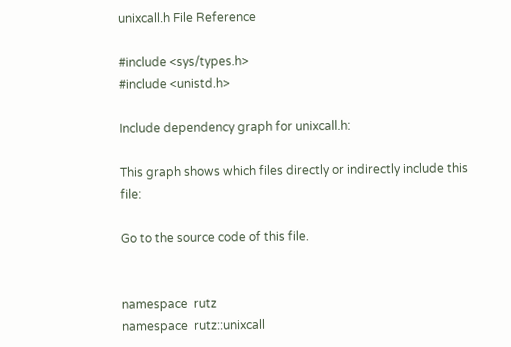unixcall.h File Reference

#include <sys/types.h>
#include <unistd.h>

Include dependency graph for unixcall.h:

This graph shows which files directly or indirectly include this file:

Go to the source code of this file.


namespace  rutz
namespace  rutz::unixcall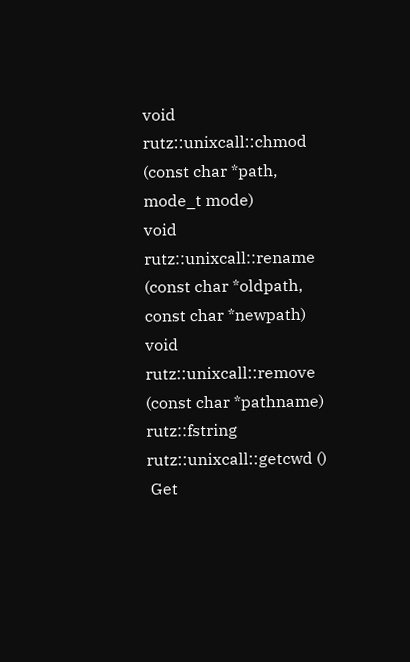void rutz::unixcall::chmod (const char *path, mode_t mode)
void rutz::unixcall::rename (const char *oldpath, const char *newpath)
void rutz::unixcall::remove (const char *pathname)
rutz::fstring rutz::unixcall::getcwd ()
 Get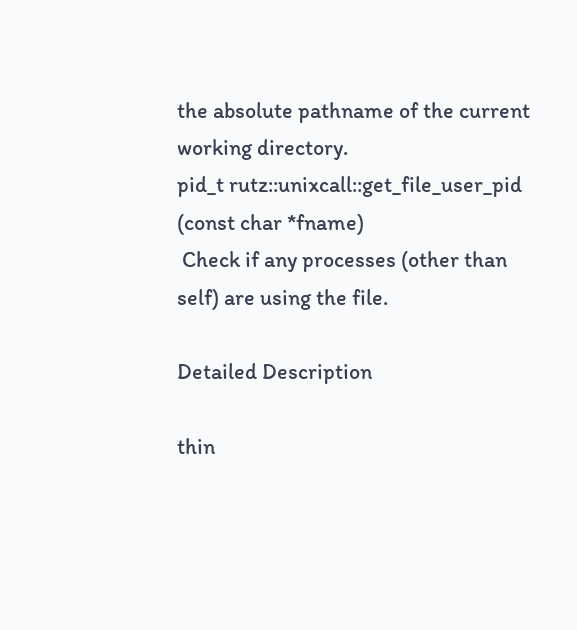the absolute pathname of the current working directory.
pid_t rutz::unixcall::get_file_user_pid (const char *fname)
 Check if any processes (other than self) are using the file.

Detailed Description

thin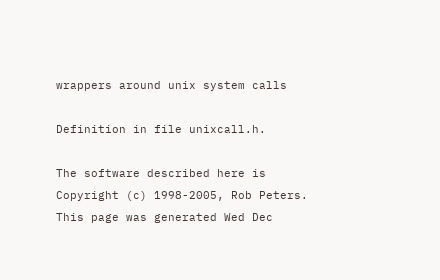wrappers around unix system calls

Definition in file unixcall.h.

The software described here is Copyright (c) 1998-2005, Rob Peters.
This page was generated Wed Dec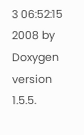3 06:52:15 2008 by Doxygen version 1.5.5.